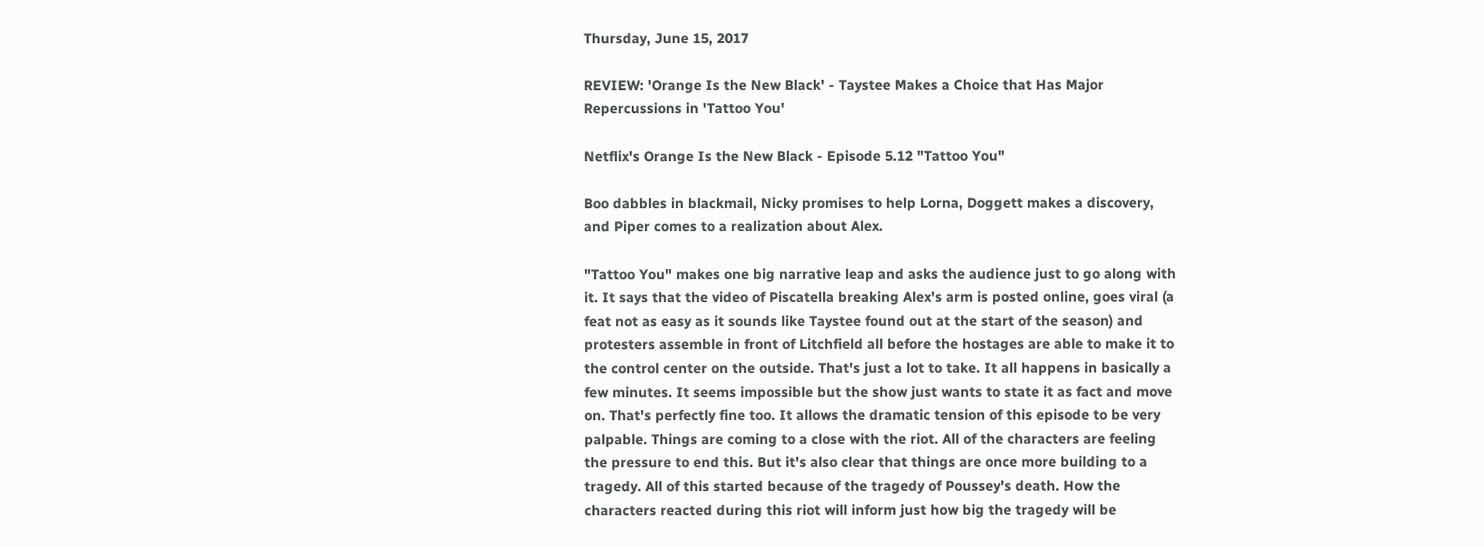Thursday, June 15, 2017

REVIEW: 'Orange Is the New Black' - Taystee Makes a Choice that Has Major Repercussions in 'Tattoo You'

Netflix's Orange Is the New Black - Episode 5.12 "Tattoo You"

Boo dabbles in blackmail, Nicky promises to help Lorna, Doggett makes a discovery, and Piper comes to a realization about Alex.

"Tattoo You" makes one big narrative leap and asks the audience just to go along with it. It says that the video of Piscatella breaking Alex's arm is posted online, goes viral (a feat not as easy as it sounds like Taystee found out at the start of the season) and protesters assemble in front of Litchfield all before the hostages are able to make it to the control center on the outside. That's just a lot to take. It all happens in basically a few minutes. It seems impossible but the show just wants to state it as fact and move on. That's perfectly fine too. It allows the dramatic tension of this episode to be very palpable. Things are coming to a close with the riot. All of the characters are feeling the pressure to end this. But it's also clear that things are once more building to a tragedy. All of this started because of the tragedy of Poussey's death. How the characters reacted during this riot will inform just how big the tragedy will be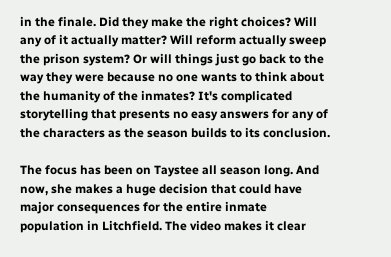in the finale. Did they make the right choices? Will any of it actually matter? Will reform actually sweep the prison system? Or will things just go back to the way they were because no one wants to think about the humanity of the inmates? It's complicated storytelling that presents no easy answers for any of the characters as the season builds to its conclusion.

The focus has been on Taystee all season long. And now, she makes a huge decision that could have major consequences for the entire inmate population in Litchfield. The video makes it clear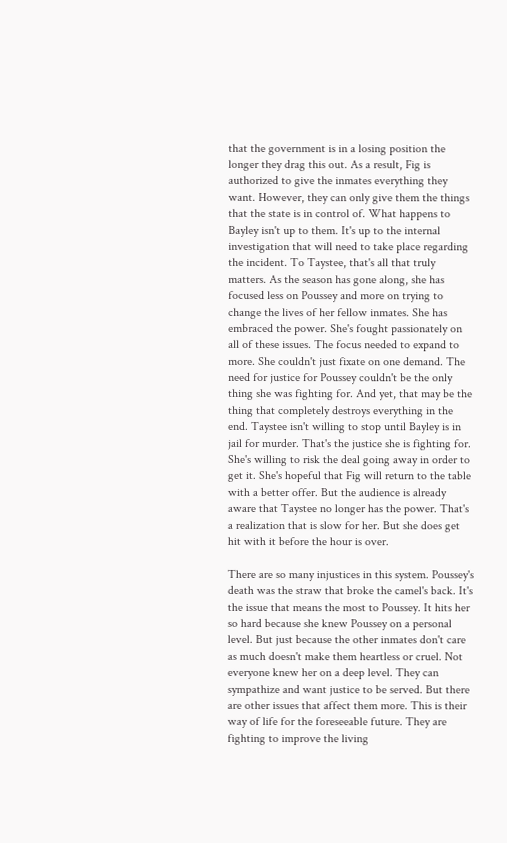that the government is in a losing position the longer they drag this out. As a result, Fig is authorized to give the inmates everything they want. However, they can only give them the things that the state is in control of. What happens to Bayley isn't up to them. It's up to the internal investigation that will need to take place regarding the incident. To Taystee, that's all that truly matters. As the season has gone along, she has focused less on Poussey and more on trying to change the lives of her fellow inmates. She has embraced the power. She's fought passionately on all of these issues. The focus needed to expand to more. She couldn't just fixate on one demand. The need for justice for Poussey couldn't be the only thing she was fighting for. And yet, that may be the thing that completely destroys everything in the end. Taystee isn't willing to stop until Bayley is in jail for murder. That's the justice she is fighting for. She's willing to risk the deal going away in order to get it. She's hopeful that Fig will return to the table with a better offer. But the audience is already aware that Taystee no longer has the power. That's a realization that is slow for her. But she does get hit with it before the hour is over.

There are so many injustices in this system. Poussey's death was the straw that broke the camel's back. It's the issue that means the most to Poussey. It hits her so hard because she knew Poussey on a personal level. But just because the other inmates don't care as much doesn't make them heartless or cruel. Not everyone knew her on a deep level. They can sympathize and want justice to be served. But there are other issues that affect them more. This is their way of life for the foreseeable future. They are fighting to improve the living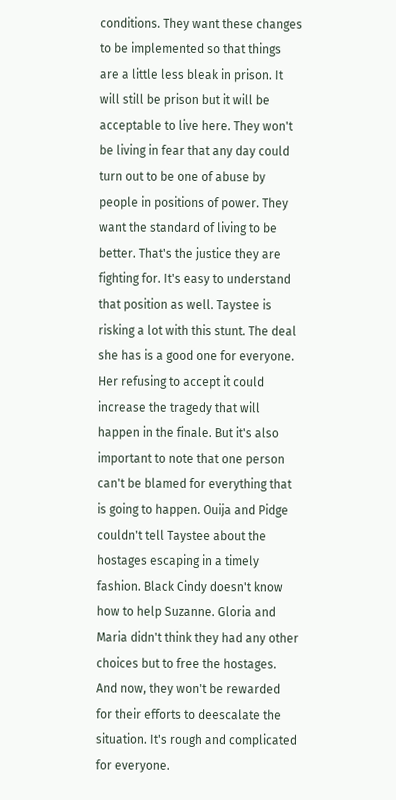conditions. They want these changes to be implemented so that things are a little less bleak in prison. It will still be prison but it will be acceptable to live here. They won't be living in fear that any day could turn out to be one of abuse by people in positions of power. They want the standard of living to be better. That's the justice they are fighting for. It's easy to understand that position as well. Taystee is risking a lot with this stunt. The deal she has is a good one for everyone. Her refusing to accept it could increase the tragedy that will happen in the finale. But it's also important to note that one person can't be blamed for everything that is going to happen. Ouija and Pidge couldn't tell Taystee about the hostages escaping in a timely fashion. Black Cindy doesn't know how to help Suzanne. Gloria and Maria didn't think they had any other choices but to free the hostages. And now, they won't be rewarded for their efforts to deescalate the situation. It's rough and complicated for everyone.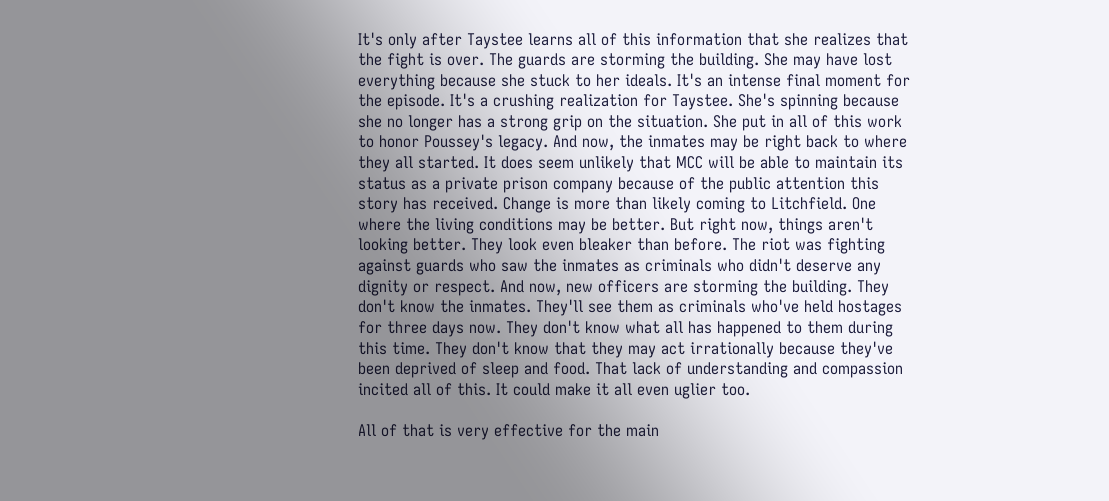It's only after Taystee learns all of this information that she realizes that the fight is over. The guards are storming the building. She may have lost everything because she stuck to her ideals. It's an intense final moment for the episode. It's a crushing realization for Taystee. She's spinning because she no longer has a strong grip on the situation. She put in all of this work to honor Poussey's legacy. And now, the inmates may be right back to where they all started. It does seem unlikely that MCC will be able to maintain its status as a private prison company because of the public attention this story has received. Change is more than likely coming to Litchfield. One where the living conditions may be better. But right now, things aren't looking better. They look even bleaker than before. The riot was fighting against guards who saw the inmates as criminals who didn't deserve any dignity or respect. And now, new officers are storming the building. They don't know the inmates. They'll see them as criminals who've held hostages for three days now. They don't know what all has happened to them during this time. They don't know that they may act irrationally because they've been deprived of sleep and food. That lack of understanding and compassion incited all of this. It could make it all even uglier too.

All of that is very effective for the main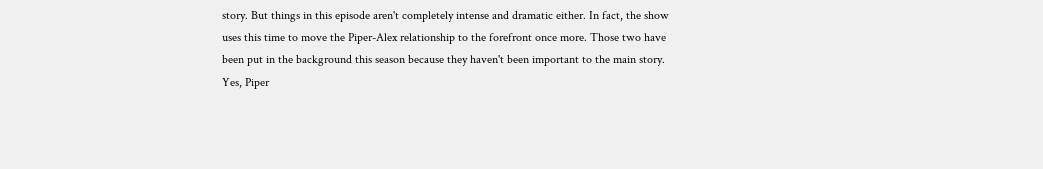story. But things in this episode aren't completely intense and dramatic either. In fact, the show uses this time to move the Piper-Alex relationship to the forefront once more. Those two have been put in the background this season because they haven't been important to the main story. Yes, Piper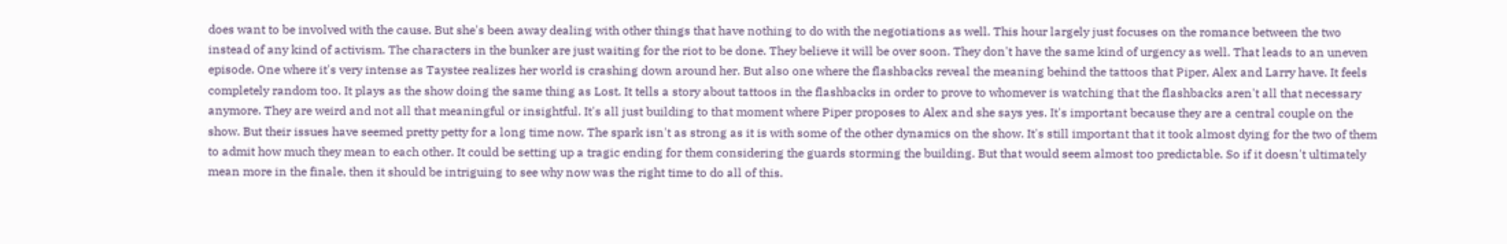does want to be involved with the cause. But she's been away dealing with other things that have nothing to do with the negotiations as well. This hour largely just focuses on the romance between the two instead of any kind of activism. The characters in the bunker are just waiting for the riot to be done. They believe it will be over soon. They don't have the same kind of urgency as well. That leads to an uneven episode. One where it's very intense as Taystee realizes her world is crashing down around her. But also one where the flashbacks reveal the meaning behind the tattoos that Piper, Alex and Larry have. It feels completely random too. It plays as the show doing the same thing as Lost. It tells a story about tattoos in the flashbacks in order to prove to whomever is watching that the flashbacks aren't all that necessary anymore. They are weird and not all that meaningful or insightful. It's all just building to that moment where Piper proposes to Alex and she says yes. It's important because they are a central couple on the show. But their issues have seemed pretty petty for a long time now. The spark isn't as strong as it is with some of the other dynamics on the show. It's still important that it took almost dying for the two of them to admit how much they mean to each other. It could be setting up a tragic ending for them considering the guards storming the building. But that would seem almost too predictable. So if it doesn't ultimately mean more in the finale, then it should be intriguing to see why now was the right time to do all of this.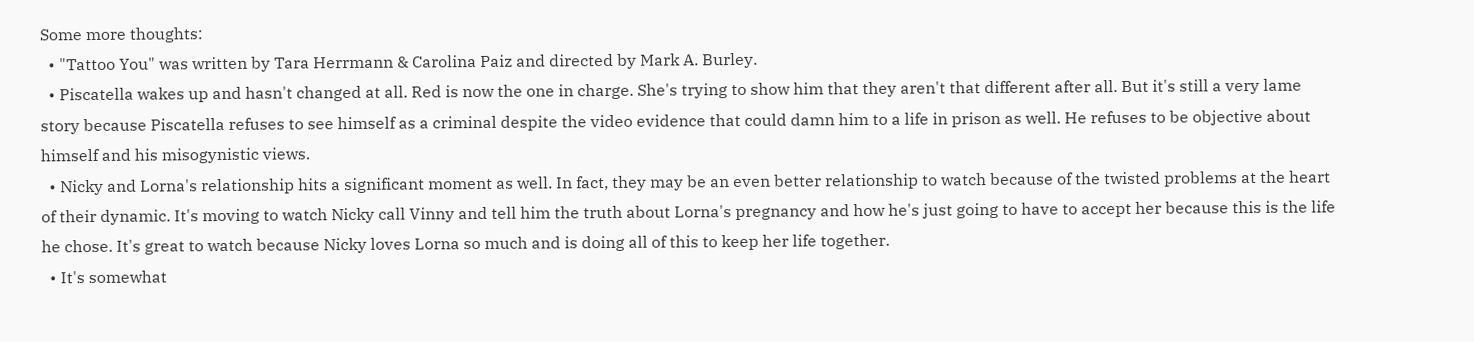Some more thoughts:
  • "Tattoo You" was written by Tara Herrmann & Carolina Paiz and directed by Mark A. Burley.
  • Piscatella wakes up and hasn't changed at all. Red is now the one in charge. She's trying to show him that they aren't that different after all. But it's still a very lame story because Piscatella refuses to see himself as a criminal despite the video evidence that could damn him to a life in prison as well. He refuses to be objective about himself and his misogynistic views.
  • Nicky and Lorna's relationship hits a significant moment as well. In fact, they may be an even better relationship to watch because of the twisted problems at the heart of their dynamic. It's moving to watch Nicky call Vinny and tell him the truth about Lorna's pregnancy and how he's just going to have to accept her because this is the life he chose. It's great to watch because Nicky loves Lorna so much and is doing all of this to keep her life together.
  • It's somewhat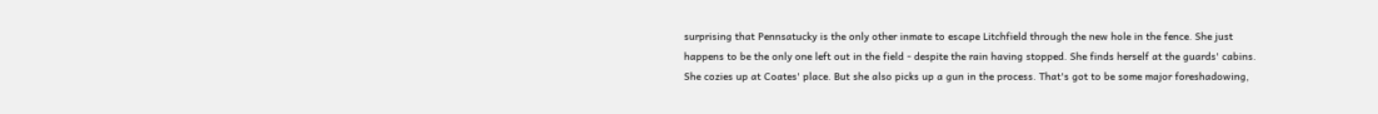surprising that Pennsatucky is the only other inmate to escape Litchfield through the new hole in the fence. She just happens to be the only one left out in the field - despite the rain having stopped. She finds herself at the guards' cabins. She cozies up at Coates' place. But she also picks up a gun in the process. That's got to be some major foreshadowing,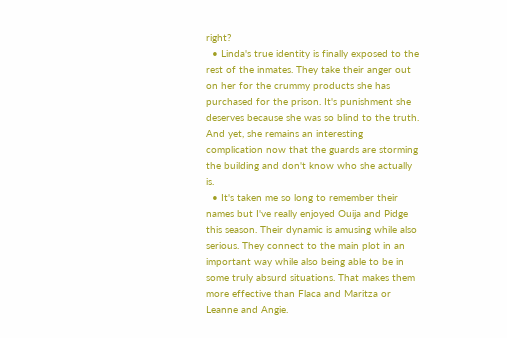right?
  • Linda's true identity is finally exposed to the rest of the inmates. They take their anger out on her for the crummy products she has purchased for the prison. It's punishment she deserves because she was so blind to the truth. And yet, she remains an interesting complication now that the guards are storming the building and don't know who she actually is.
  • It's taken me so long to remember their names but I've really enjoyed Ouija and Pidge this season. Their dynamic is amusing while also serious. They connect to the main plot in an important way while also being able to be in some truly absurd situations. That makes them more effective than Flaca and Maritza or Leanne and Angie.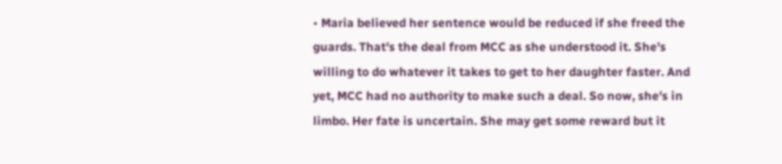• Maria believed her sentence would be reduced if she freed the guards. That's the deal from MCC as she understood it. She's willing to do whatever it takes to get to her daughter faster. And yet, MCC had no authority to make such a deal. So now, she's in limbo. Her fate is uncertain. She may get some reward but it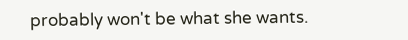probably won't be what she wants.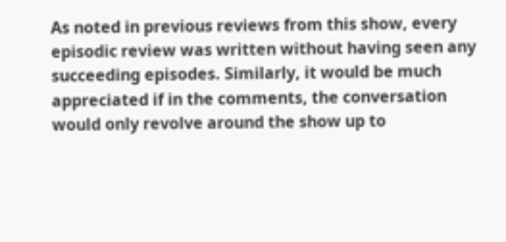As noted in previous reviews from this show, every episodic review was written without having seen any succeeding episodes. Similarly, it would be much appreciated if in the comments, the conversation would only revolve around the show up to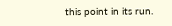this point in its run.